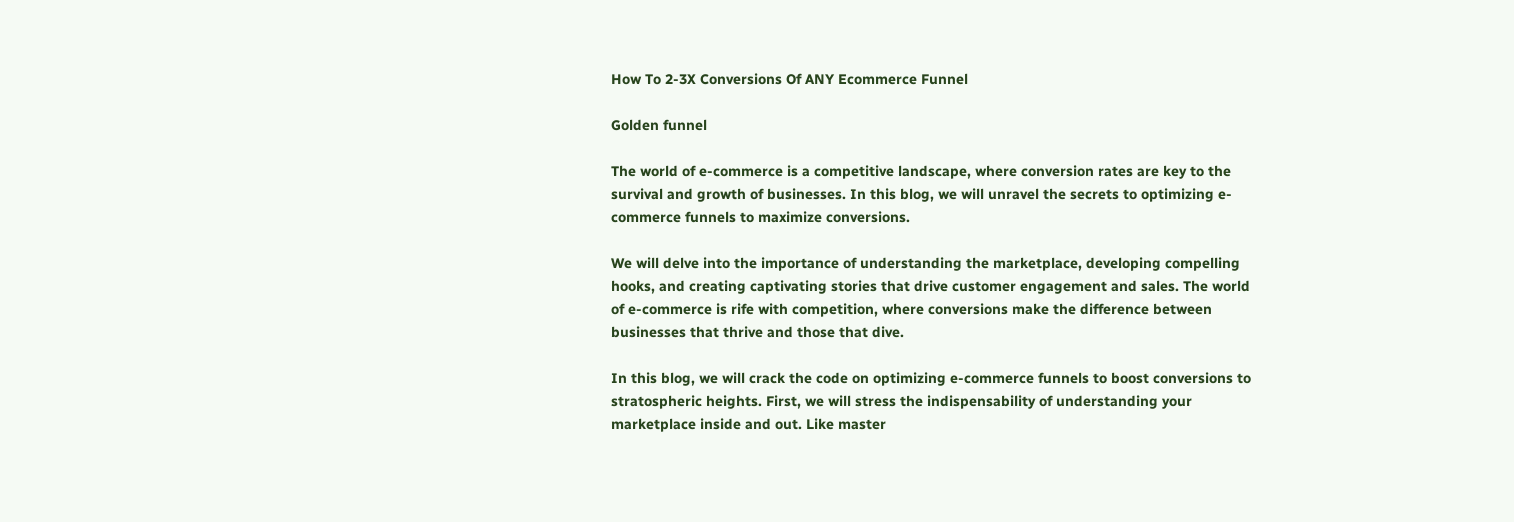How To 2-3X Conversions Of ANY Ecommerce Funnel

Golden funnel

The world of e-commerce is a competitive landscape, where conversion rates are key to the survival and growth of businesses. In this blog, we will unravel the secrets to optimizing e-commerce funnels to maximize conversions.

We will delve into the importance of understanding the marketplace, developing compelling hooks, and creating captivating stories that drive customer engagement and sales. The world of e-commerce is rife with competition, where conversions make the difference between businesses that thrive and those that dive.

In this blog, we will crack the code on optimizing e-commerce funnels to boost conversions to stratospheric heights. First, we will stress the indispensability of understanding your marketplace inside and out. Like master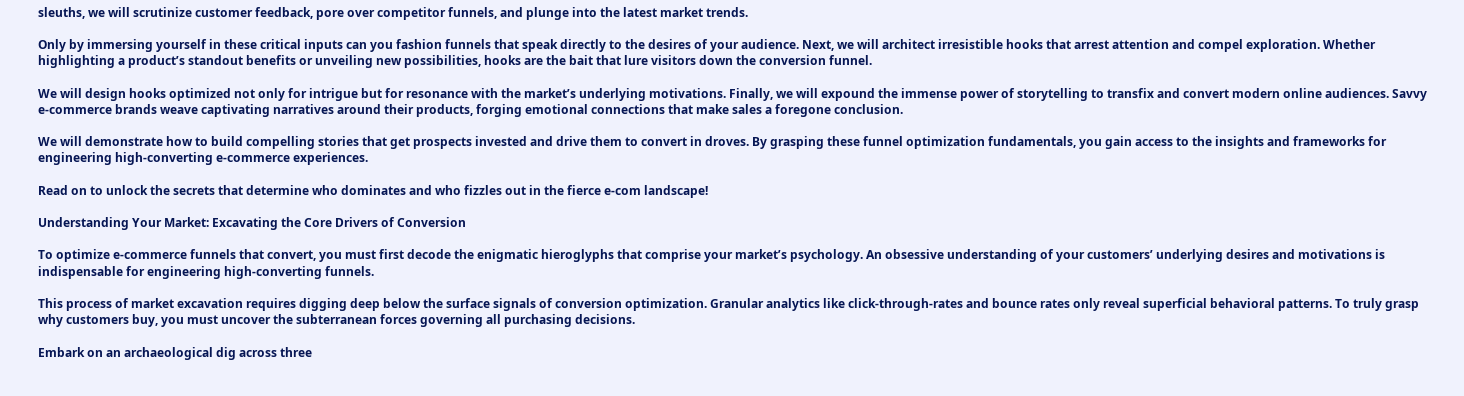sleuths, we will scrutinize customer feedback, pore over competitor funnels, and plunge into the latest market trends.

Only by immersing yourself in these critical inputs can you fashion funnels that speak directly to the desires of your audience. Next, we will architect irresistible hooks that arrest attention and compel exploration. Whether highlighting a product’s standout benefits or unveiling new possibilities, hooks are the bait that lure visitors down the conversion funnel.

We will design hooks optimized not only for intrigue but for resonance with the market’s underlying motivations. Finally, we will expound the immense power of storytelling to transfix and convert modern online audiences. Savvy e-commerce brands weave captivating narratives around their products, forging emotional connections that make sales a foregone conclusion.

We will demonstrate how to build compelling stories that get prospects invested and drive them to convert in droves. By grasping these funnel optimization fundamentals, you gain access to the insights and frameworks for engineering high-converting e-commerce experiences.

Read on to unlock the secrets that determine who dominates and who fizzles out in the fierce e-com landscape!

Understanding Your Market: Excavating the Core Drivers of Conversion

To optimize e-commerce funnels that convert, you must first decode the enigmatic hieroglyphs that comprise your market’s psychology. An obsessive understanding of your customers’ underlying desires and motivations is indispensable for engineering high-converting funnels.

This process of market excavation requires digging deep below the surface signals of conversion optimization. Granular analytics like click-through-rates and bounce rates only reveal superficial behavioral patterns. To truly grasp why customers buy, you must uncover the subterranean forces governing all purchasing decisions.

Embark on an archaeological dig across three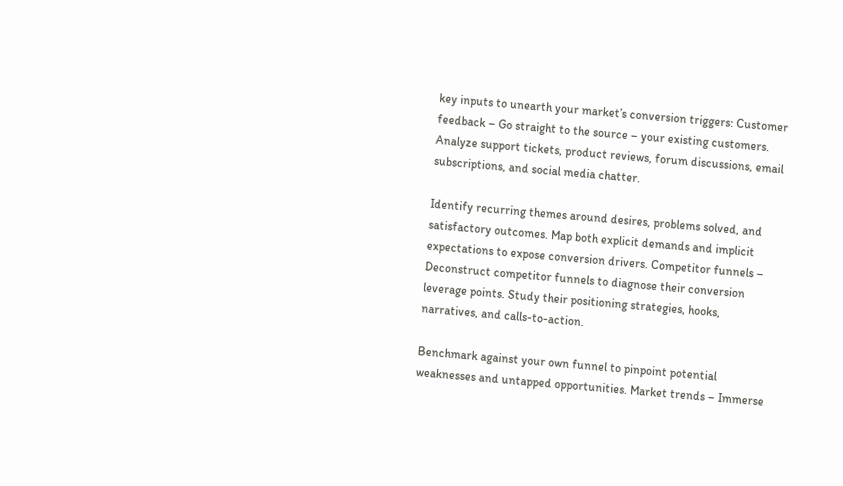key inputs to unearth your market’s conversion triggers: Customer feedback – Go straight to the source – your existing customers. Analyze support tickets, product reviews, forum discussions, email subscriptions, and social media chatter.

Identify recurring themes around desires, problems solved, and satisfactory outcomes. Map both explicit demands and implicit expectations to expose conversion drivers. Competitor funnels – Deconstruct competitor funnels to diagnose their conversion leverage points. Study their positioning strategies, hooks, narratives, and calls-to-action.

Benchmark against your own funnel to pinpoint potential weaknesses and untapped opportunities. Market trends – Immerse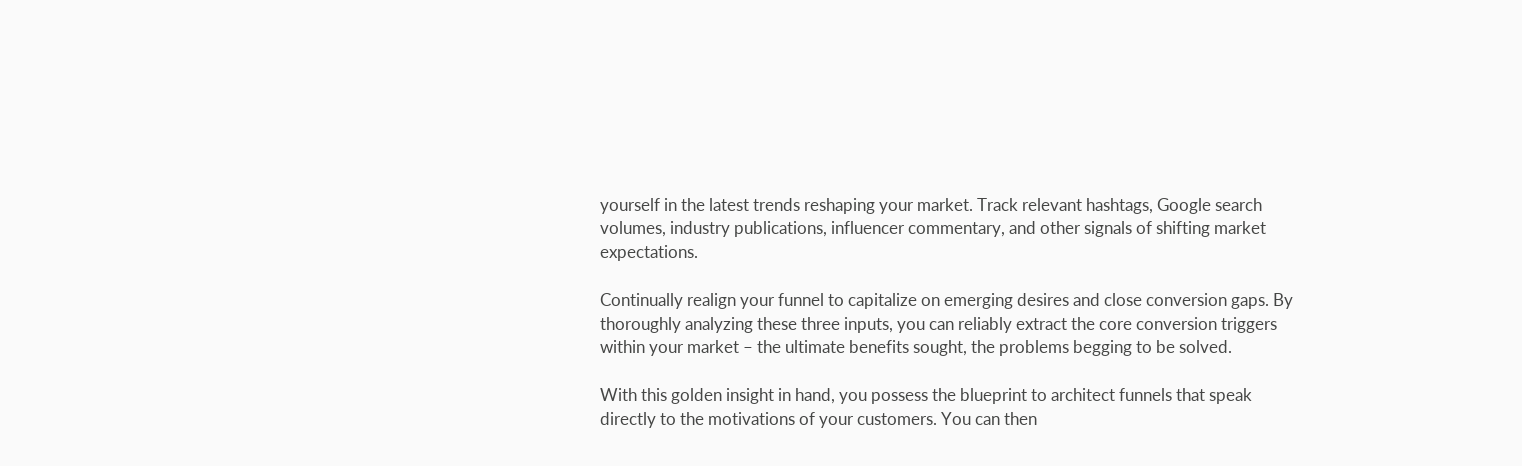yourself in the latest trends reshaping your market. Track relevant hashtags, Google search volumes, industry publications, influencer commentary, and other signals of shifting market expectations.

Continually realign your funnel to capitalize on emerging desires and close conversion gaps. By thoroughly analyzing these three inputs, you can reliably extract the core conversion triggers within your market – the ultimate benefits sought, the problems begging to be solved.

With this golden insight in hand, you possess the blueprint to architect funnels that speak directly to the motivations of your customers. You can then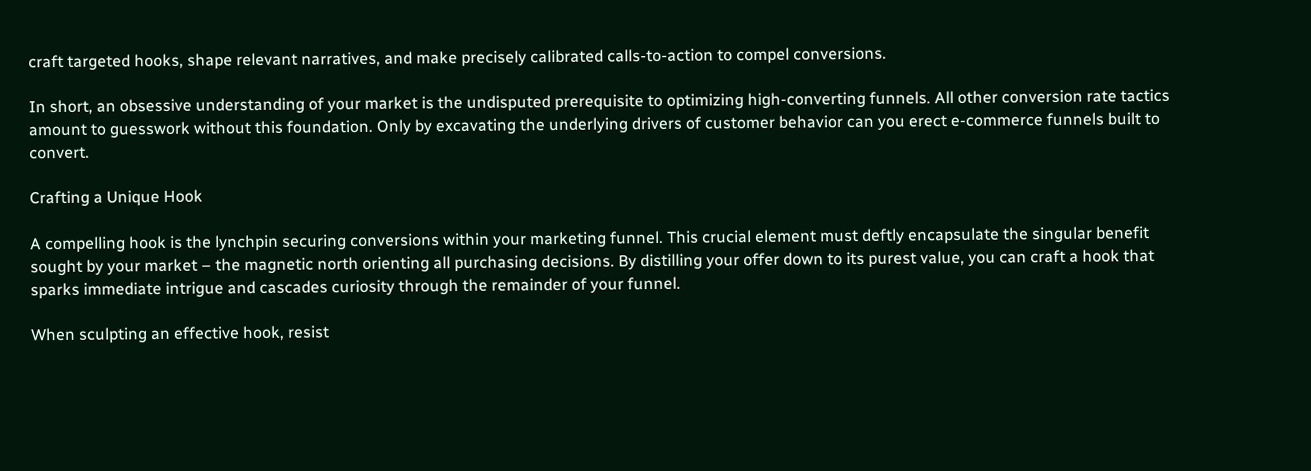craft targeted hooks, shape relevant narratives, and make precisely calibrated calls-to-action to compel conversions.

In short, an obsessive understanding of your market is the undisputed prerequisite to optimizing high-converting funnels. All other conversion rate tactics amount to guesswork without this foundation. Only by excavating the underlying drivers of customer behavior can you erect e-commerce funnels built to convert.

Crafting a Unique Hook

A compelling hook is the lynchpin securing conversions within your marketing funnel. This crucial element must deftly encapsulate the singular benefit sought by your market – the magnetic north orienting all purchasing decisions. By distilling your offer down to its purest value, you can craft a hook that sparks immediate intrigue and cascades curiosity through the remainder of your funnel.

When sculpting an effective hook, resist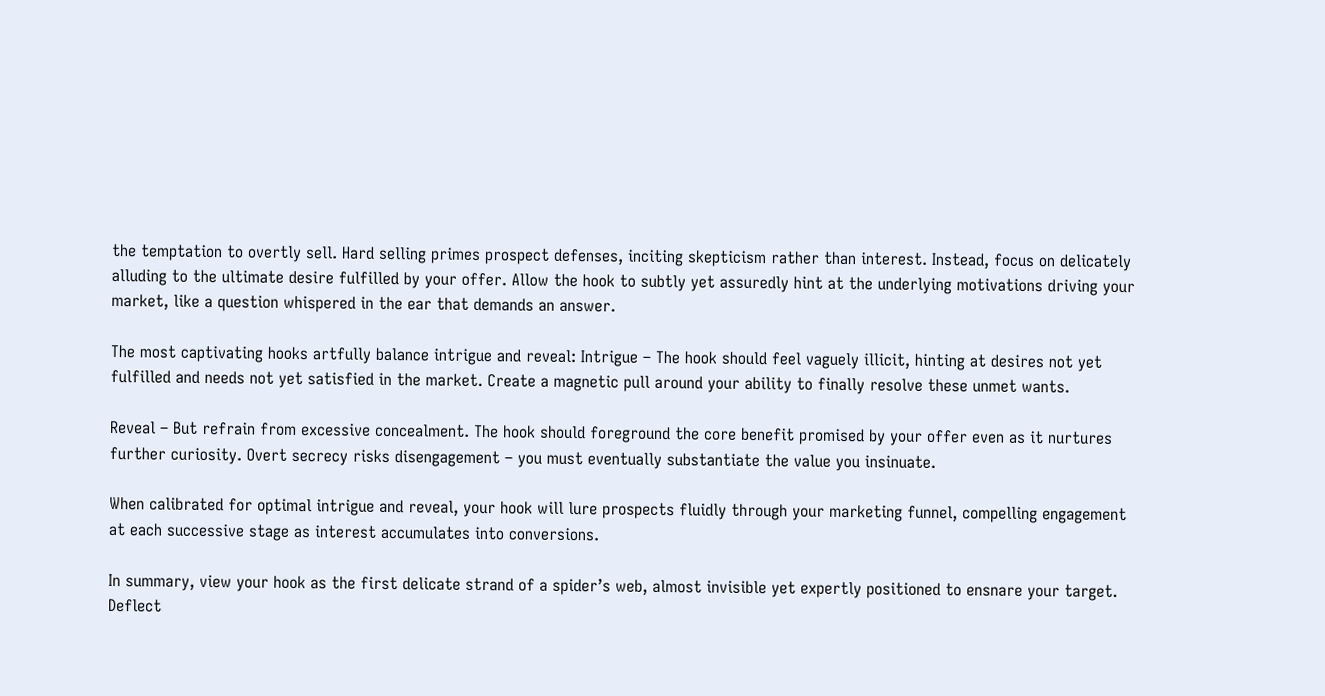the temptation to overtly sell. Hard selling primes prospect defenses, inciting skepticism rather than interest. Instead, focus on delicately alluding to the ultimate desire fulfilled by your offer. Allow the hook to subtly yet assuredly hint at the underlying motivations driving your market, like a question whispered in the ear that demands an answer.

The most captivating hooks artfully balance intrigue and reveal: Intrigue – The hook should feel vaguely illicit, hinting at desires not yet fulfilled and needs not yet satisfied in the market. Create a magnetic pull around your ability to finally resolve these unmet wants.

Reveal – But refrain from excessive concealment. The hook should foreground the core benefit promised by your offer even as it nurtures further curiosity. Overt secrecy risks disengagement – you must eventually substantiate the value you insinuate.

When calibrated for optimal intrigue and reveal, your hook will lure prospects fluidly through your marketing funnel, compelling engagement at each successive stage as interest accumulates into conversions.

In summary, view your hook as the first delicate strand of a spider’s web, almost invisible yet expertly positioned to ensnare your target. Deflect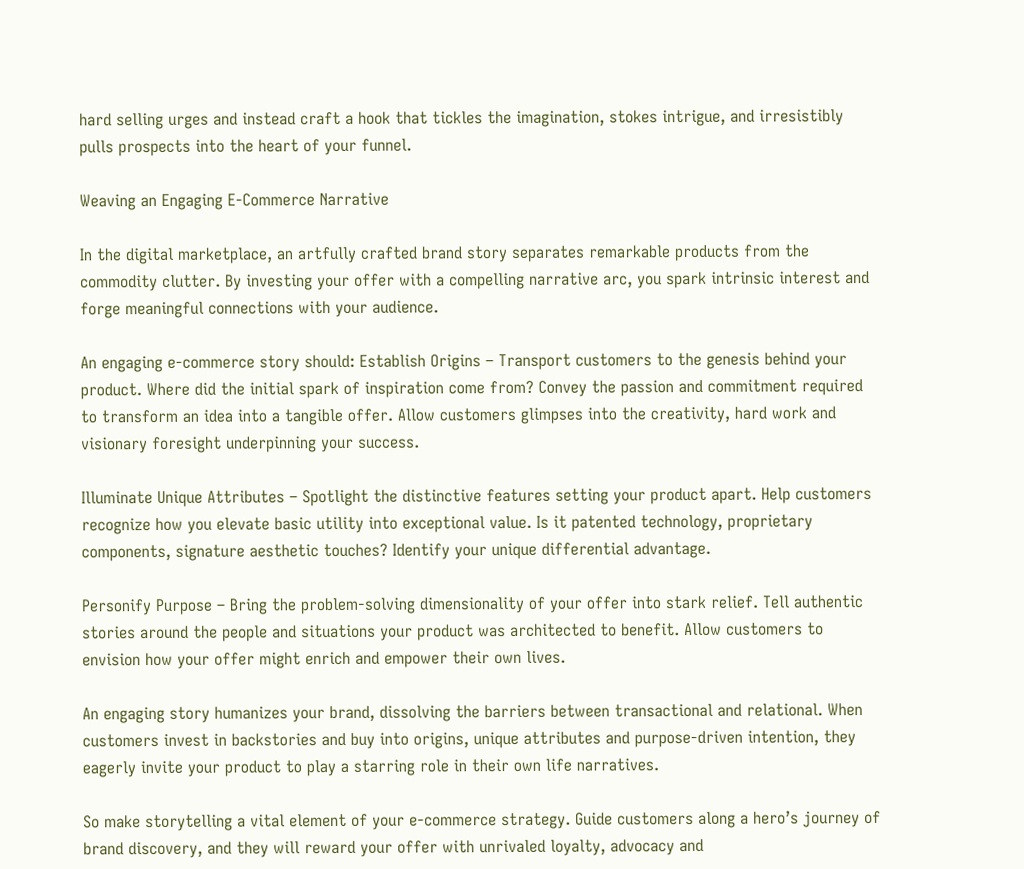hard selling urges and instead craft a hook that tickles the imagination, stokes intrigue, and irresistibly pulls prospects into the heart of your funnel.

Weaving an Engaging E-Commerce Narrative

In the digital marketplace, an artfully crafted brand story separates remarkable products from the commodity clutter. By investing your offer with a compelling narrative arc, you spark intrinsic interest and forge meaningful connections with your audience.

An engaging e-commerce story should: Establish Origins – Transport customers to the genesis behind your product. Where did the initial spark of inspiration come from? Convey the passion and commitment required to transform an idea into a tangible offer. Allow customers glimpses into the creativity, hard work and visionary foresight underpinning your success.

Illuminate Unique Attributes – Spotlight the distinctive features setting your product apart. Help customers recognize how you elevate basic utility into exceptional value. Is it patented technology, proprietary components, signature aesthetic touches? Identify your unique differential advantage.

Personify Purpose – Bring the problem-solving dimensionality of your offer into stark relief. Tell authentic stories around the people and situations your product was architected to benefit. Allow customers to envision how your offer might enrich and empower their own lives.

An engaging story humanizes your brand, dissolving the barriers between transactional and relational. When customers invest in backstories and buy into origins, unique attributes and purpose-driven intention, they eagerly invite your product to play a starring role in their own life narratives.

So make storytelling a vital element of your e-commerce strategy. Guide customers along a hero’s journey of brand discovery, and they will reward your offer with unrivaled loyalty, advocacy and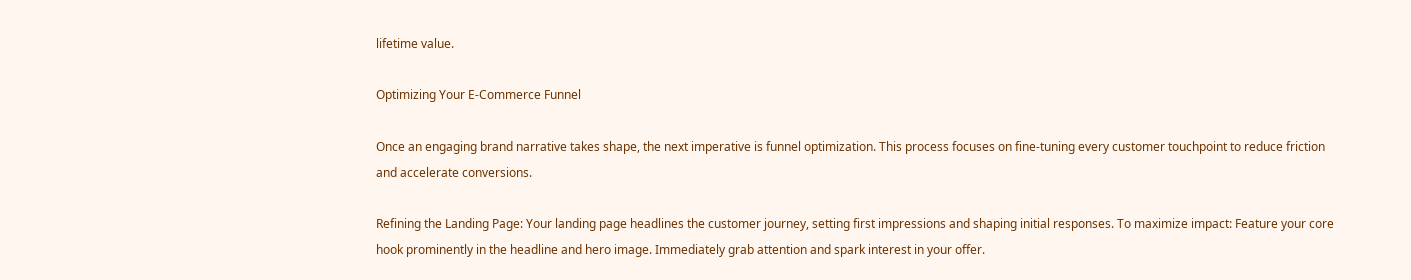lifetime value.

Optimizing Your E-Commerce Funnel

Once an engaging brand narrative takes shape, the next imperative is funnel optimization. This process focuses on fine-tuning every customer touchpoint to reduce friction and accelerate conversions.

Refining the Landing Page: Your landing page headlines the customer journey, setting first impressions and shaping initial responses. To maximize impact: Feature your core hook prominently in the headline and hero image. Immediately grab attention and spark interest in your offer.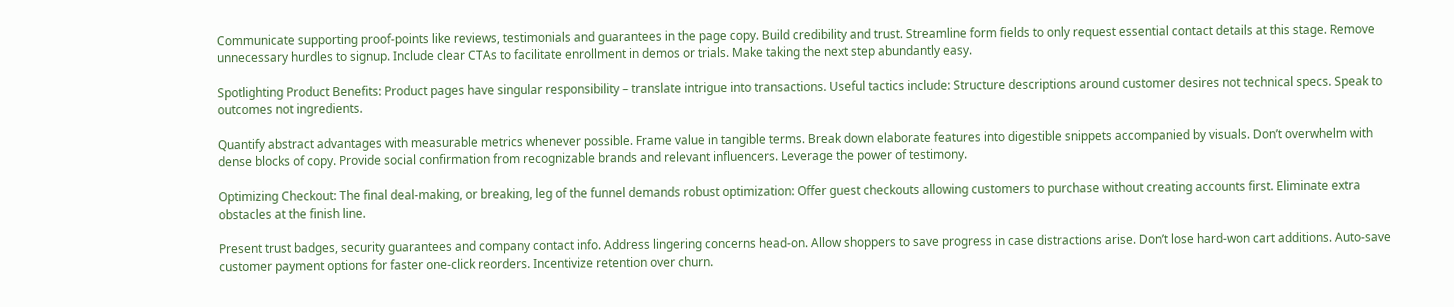Communicate supporting proof-points like reviews, testimonials and guarantees in the page copy. Build credibility and trust. Streamline form fields to only request essential contact details at this stage. Remove unnecessary hurdles to signup. Include clear CTAs to facilitate enrollment in demos or trials. Make taking the next step abundantly easy.

Spotlighting Product Benefits: Product pages have singular responsibility – translate intrigue into transactions. Useful tactics include: Structure descriptions around customer desires not technical specs. Speak to outcomes not ingredients.

Quantify abstract advantages with measurable metrics whenever possible. Frame value in tangible terms. Break down elaborate features into digestible snippets accompanied by visuals. Don’t overwhelm with dense blocks of copy. Provide social confirmation from recognizable brands and relevant influencers. Leverage the power of testimony.

Optimizing Checkout: The final deal-making, or breaking, leg of the funnel demands robust optimization: Offer guest checkouts allowing customers to purchase without creating accounts first. Eliminate extra obstacles at the finish line.

Present trust badges, security guarantees and company contact info. Address lingering concerns head-on. Allow shoppers to save progress in case distractions arise. Don’t lose hard-won cart additions. Auto-save customer payment options for faster one-click reorders. Incentivize retention over churn.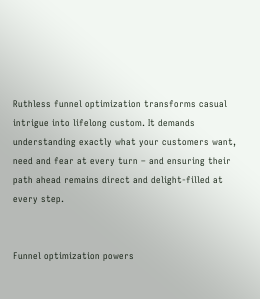Ruthless funnel optimization transforms casual intrigue into lifelong custom. It demands understanding exactly what your customers want, need and fear at every turn – and ensuring their path ahead remains direct and delight-filled at every step.


Funnel optimization powers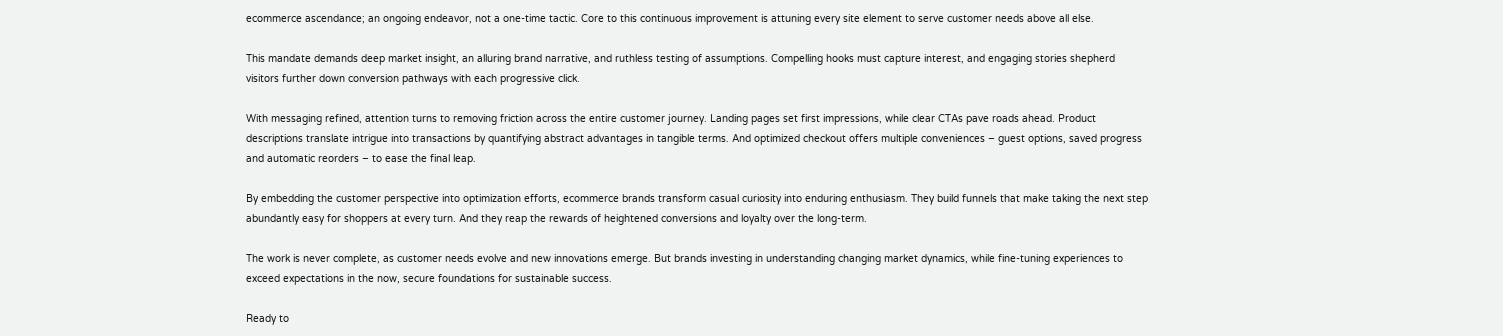ecommerce ascendance; an ongoing endeavor, not a one-time tactic. Core to this continuous improvement is attuning every site element to serve customer needs above all else.

This mandate demands deep market insight, an alluring brand narrative, and ruthless testing of assumptions. Compelling hooks must capture interest, and engaging stories shepherd visitors further down conversion pathways with each progressive click.

With messaging refined, attention turns to removing friction across the entire customer journey. Landing pages set first impressions, while clear CTAs pave roads ahead. Product descriptions translate intrigue into transactions by quantifying abstract advantages in tangible terms. And optimized checkout offers multiple conveniences – guest options, saved progress and automatic reorders – to ease the final leap.

By embedding the customer perspective into optimization efforts, ecommerce brands transform casual curiosity into enduring enthusiasm. They build funnels that make taking the next step abundantly easy for shoppers at every turn. And they reap the rewards of heightened conversions and loyalty over the long-term.

The work is never complete, as customer needs evolve and new innovations emerge. But brands investing in understanding changing market dynamics, while fine-tuning experiences to exceed expectations in the now, secure foundations for sustainable success.

Ready to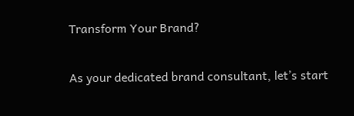Transform Your Brand?

As your dedicated brand consultant, let’s start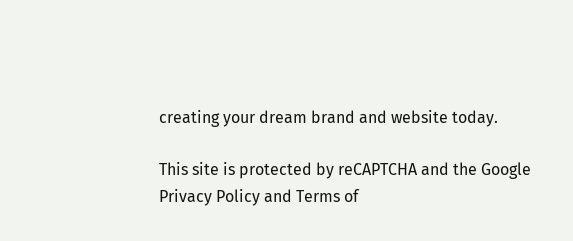creating your dream brand and website today.

This site is protected by reCAPTCHA and the Google Privacy Policy and Terms of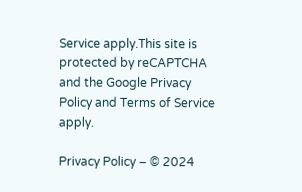Service apply.This site is protected by reCAPTCHA and the Google Privacy Policy and Terms of Service apply.

Privacy Policy – © 2024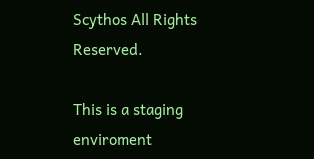Scythos All Rights Reserved.

This is a staging enviroment